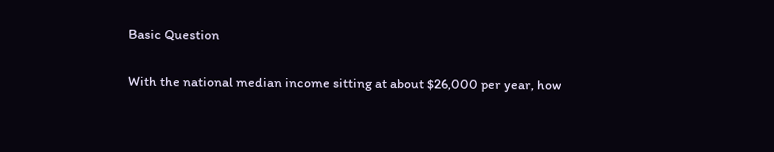Basic Question

With the national median income sitting at about $26,000 per year, how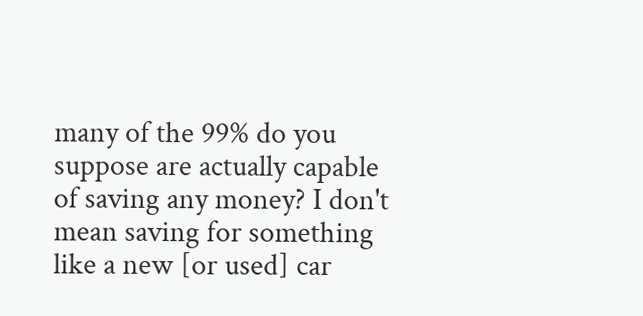many of the 99% do you suppose are actually capable of saving any money? I don't mean saving for something like a new [or used] car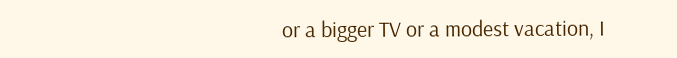or a bigger TV or a modest vacation, I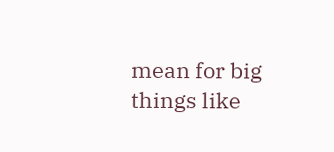mean for big things like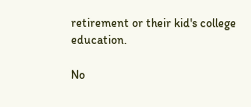retirement or their kid's college education.

No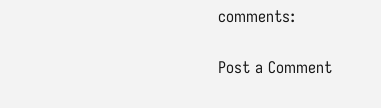comments:

Post a Comment